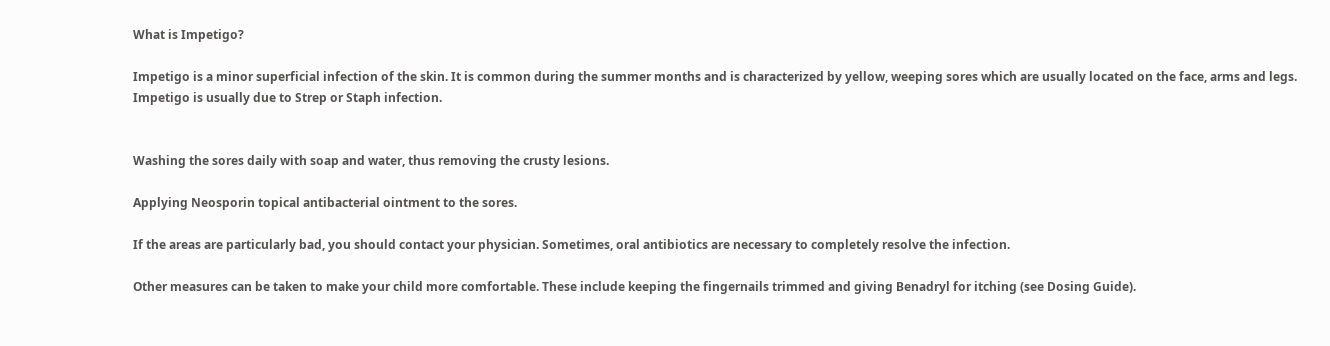What is Impetigo?

Impetigo is a minor superficial infection of the skin. It is common during the summer months and is characterized by yellow, weeping sores which are usually located on the face, arms and legs. Impetigo is usually due to Strep or Staph infection.


Washing the sores daily with soap and water, thus removing the crusty lesions.

Applying Neosporin topical antibacterial ointment to the sores.

If the areas are particularly bad, you should contact your physician. Sometimes, oral antibiotics are necessary to completely resolve the infection.

Other measures can be taken to make your child more comfortable. These include keeping the fingernails trimmed and giving Benadryl for itching (see Dosing Guide).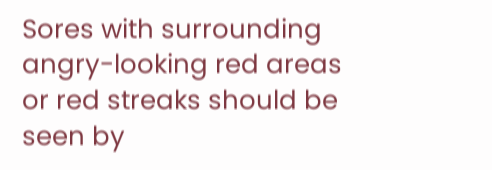Sores with surrounding angry-looking red areas or red streaks should be seen by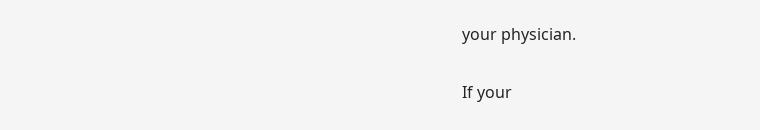your physician.

If your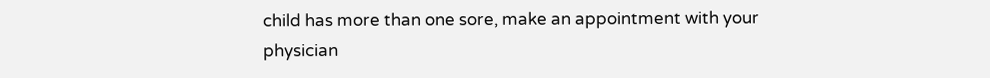child has more than one sore, make an appointment with your physician